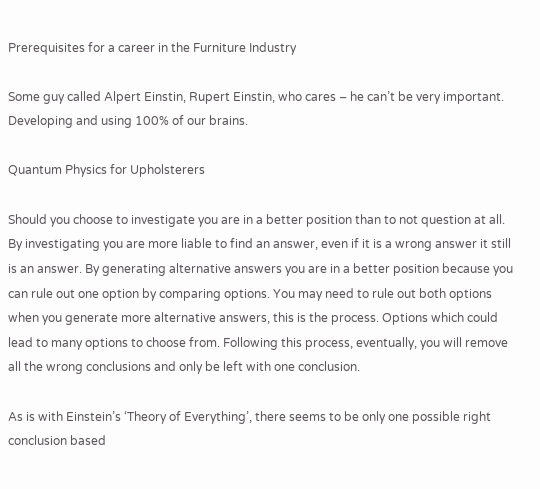Prerequisites for a career in the Furniture Industry

Some guy called Alpert Einstin, Rupert Einstin, who cares – he can’t be very important. Developing and using 100% of our brains.

Quantum Physics for Upholsterers

Should you choose to investigate you are in a better position than to not question at all. By investigating you are more liable to find an answer, even if it is a wrong answer it still is an answer. By generating alternative answers you are in a better position because you can rule out one option by comparing options. You may need to rule out both options when you generate more alternative answers, this is the process. Options which could lead to many options to choose from. Following this process, eventually, you will remove all the wrong conclusions and only be left with one conclusion.

As is with Einstein’s ‘Theory of Everything’, there seems to be only one possible right conclusion based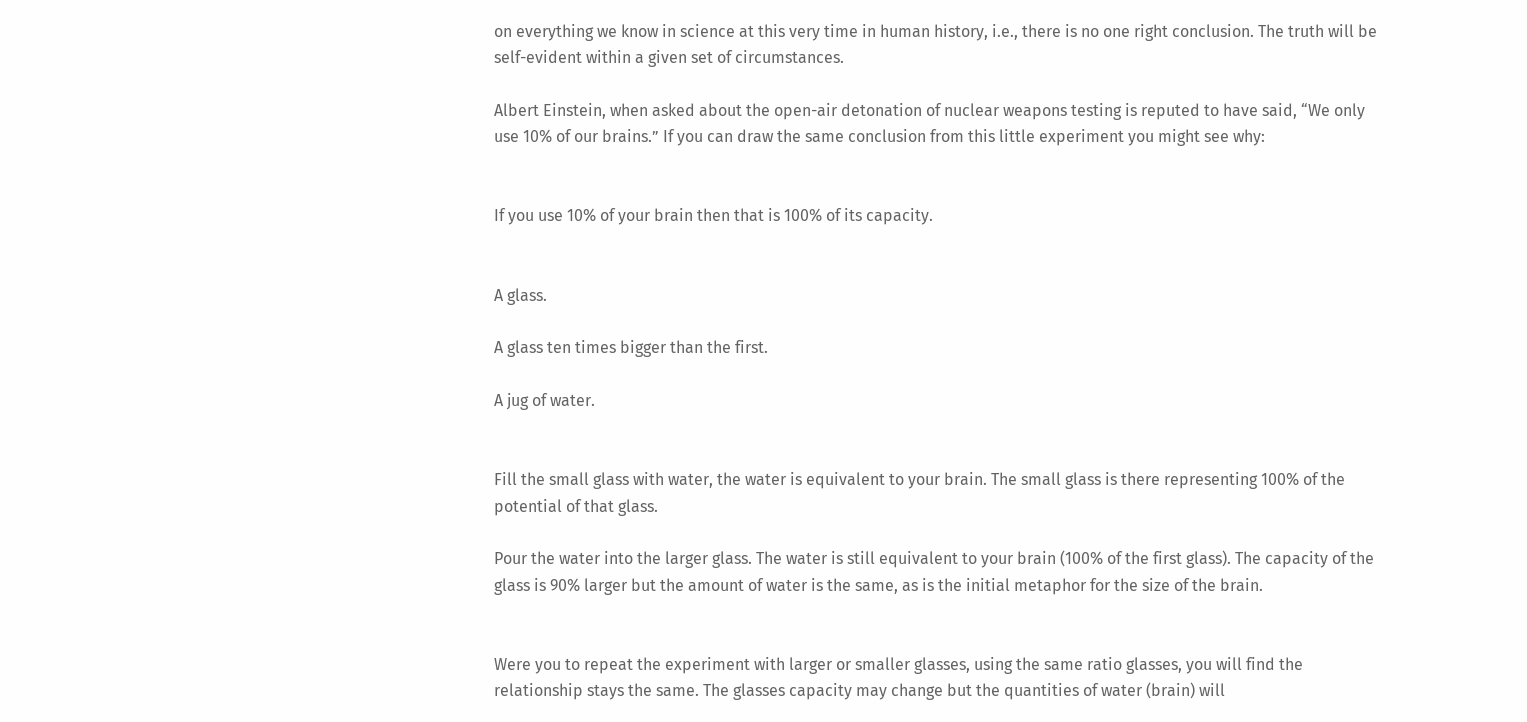on everything we know in science at this very time in human history, i.e., there is no one right conclusion. The truth will be self-evident within a given set of circumstances.

Albert Einstein, when asked about the open-air detonation of nuclear weapons testing is reputed to have said, “We only use 10% of our brains.” If you can draw the same conclusion from this little experiment you might see why:


If you use 10% of your brain then that is 100% of its capacity.


A glass.

A glass ten times bigger than the first.

A jug of water.


Fill the small glass with water, the water is equivalent to your brain. The small glass is there representing 100% of the potential of that glass.

Pour the water into the larger glass. The water is still equivalent to your brain (100% of the first glass). The capacity of the glass is 90% larger but the amount of water is the same, as is the initial metaphor for the size of the brain.


Were you to repeat the experiment with larger or smaller glasses, using the same ratio glasses, you will find the relationship stays the same. The glasses capacity may change but the quantities of water (brain) will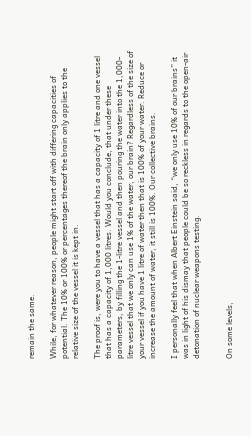remain the same.

While, for whatever reason, people might start off with differing capacities of potential. The 10% or 100% or percentages thereof the brain only applies to the relative size of the vessel it is kept in.

The proof is, were you to have a vessel that has a capacity of 1 litre and one vessel that has a capacity of 1,000 litres. Would you conclude, that under these parameters, by filling the 1-litre vessel and then pouring the water into the 1,000-litre vessel that we only can use 1% of the water, our brain? Regardless of the size of your vessel if you have 1 litre of water then that is 100% of your water. Reduce or increase the amount of water, it still is 100%. Our collective brains.

I personally feel that when Albert Einstein said, “we only use 10% of our brains” it was in light of his dismay that people could be so reckless in regards to the open-air detonation of nuclear weapons testing.


On some levels,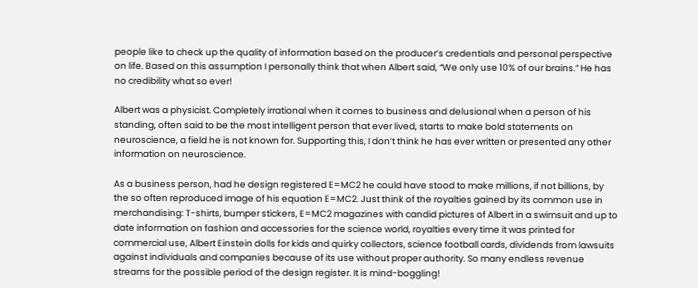people like to check up the quality of information based on the producer’s credentials and personal perspective on life. Based on this assumption I personally think that when Albert said, “We only use 10% of our brains.” He has no credibility what so ever!

Albert was a physicist. Completely irrational when it comes to business and delusional when a person of his standing, often said to be the most intelligent person that ever lived, starts to make bold statements on neuroscience, a field he is not known for. Supporting this, I don’t think he has ever written or presented any other information on neuroscience.

As a business person, had he design registered E=MC2 he could have stood to make millions, if not billions, by the so often reproduced image of his equation E=MC2. Just think of the royalties gained by its common use in merchandising: T-shirts, bumper stickers, E=MC2 magazines with candid pictures of Albert in a swimsuit and up to date information on fashion and accessories for the science world, royalties every time it was printed for commercial use, Albert Einstein dolls for kids and quirky collectors, science football cards, dividends from lawsuits against individuals and companies because of its use without proper authority. So many endless revenue streams for the possible period of the design register. It is mind-boggling!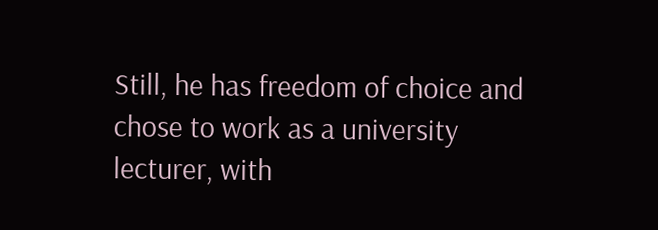Still, he has freedom of choice and chose to work as a university lecturer, with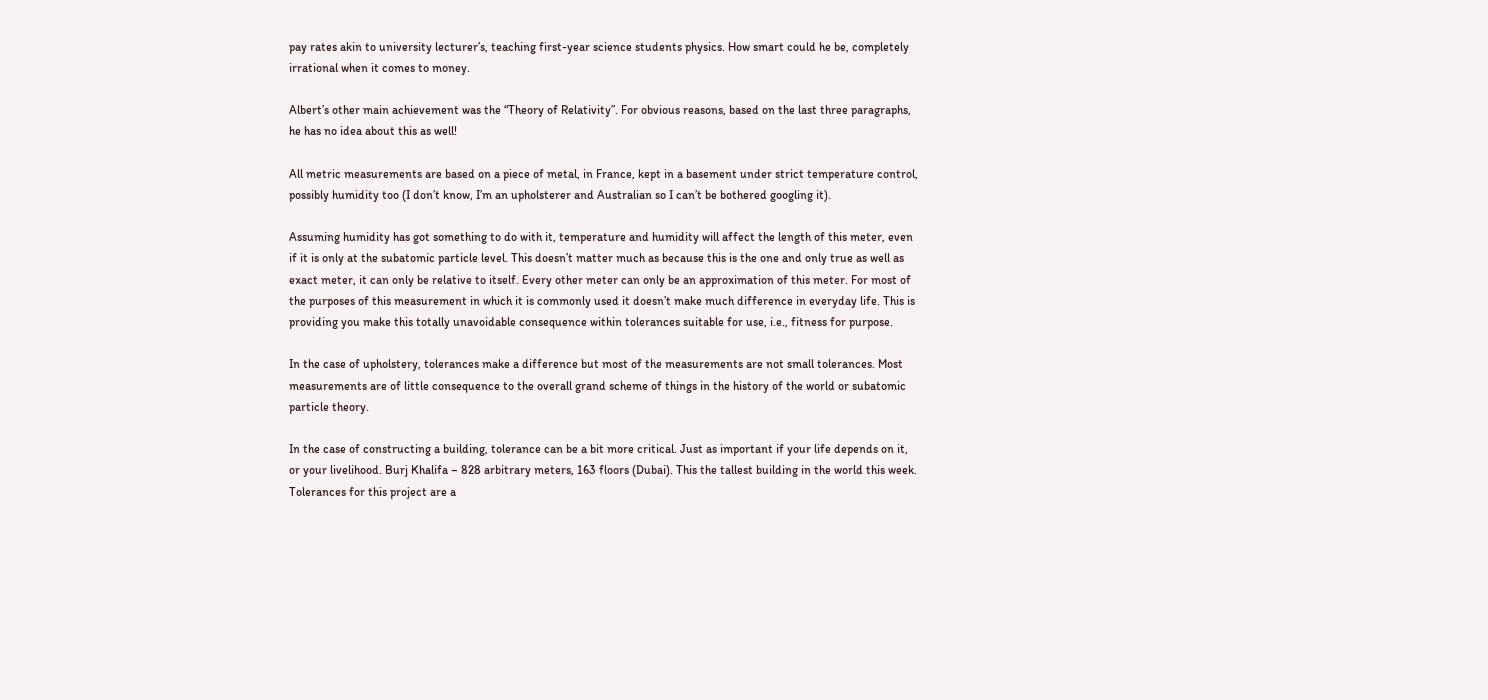pay rates akin to university lecturer’s, teaching first-year science students physics. How smart could he be, completely irrational when it comes to money.

Albert’s other main achievement was the “Theory of Relativity”. For obvious reasons, based on the last three paragraphs, he has no idea about this as well!

All metric measurements are based on a piece of metal, in France, kept in a basement under strict temperature control, possibly humidity too (I don’t know, I’m an upholsterer and Australian so I can’t be bothered googling it).

Assuming humidity has got something to do with it, temperature and humidity will affect the length of this meter, even if it is only at the subatomic particle level. This doesn’t matter much as because this is the one and only true as well as exact meter, it can only be relative to itself. Every other meter can only be an approximation of this meter. For most of the purposes of this measurement in which it is commonly used it doesn’t make much difference in everyday life. This is providing you make this totally unavoidable consequence within tolerances suitable for use, i.e., fitness for purpose.

In the case of upholstery, tolerances make a difference but most of the measurements are not small tolerances. Most measurements are of little consequence to the overall grand scheme of things in the history of the world or subatomic particle theory.

In the case of constructing a building, tolerance can be a bit more critical. Just as important if your life depends on it, or your livelihood. Burj Khalifa – 828 arbitrary meters, 163 floors (Dubai). This the tallest building in the world this week. Tolerances for this project are a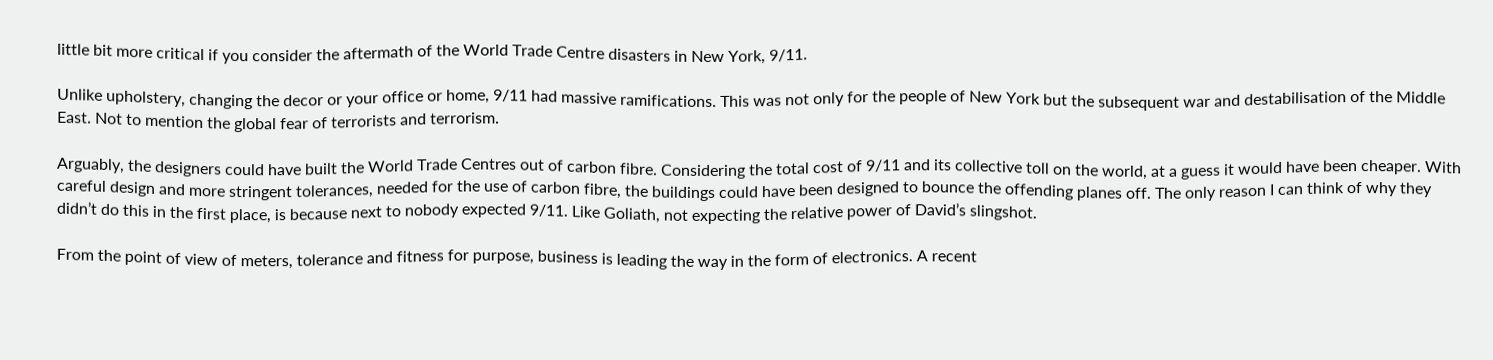little bit more critical if you consider the aftermath of the World Trade Centre disasters in New York, 9/11.

Unlike upholstery, changing the decor or your office or home, 9/11 had massive ramifications. This was not only for the people of New York but the subsequent war and destabilisation of the Middle East. Not to mention the global fear of terrorists and terrorism.

Arguably, the designers could have built the World Trade Centres out of carbon fibre. Considering the total cost of 9/11 and its collective toll on the world, at a guess it would have been cheaper. With careful design and more stringent tolerances, needed for the use of carbon fibre, the buildings could have been designed to bounce the offending planes off. The only reason I can think of why they didn’t do this in the first place, is because next to nobody expected 9/11. Like Goliath, not expecting the relative power of David’s slingshot.

From the point of view of meters, tolerance and fitness for purpose, business is leading the way in the form of electronics. A recent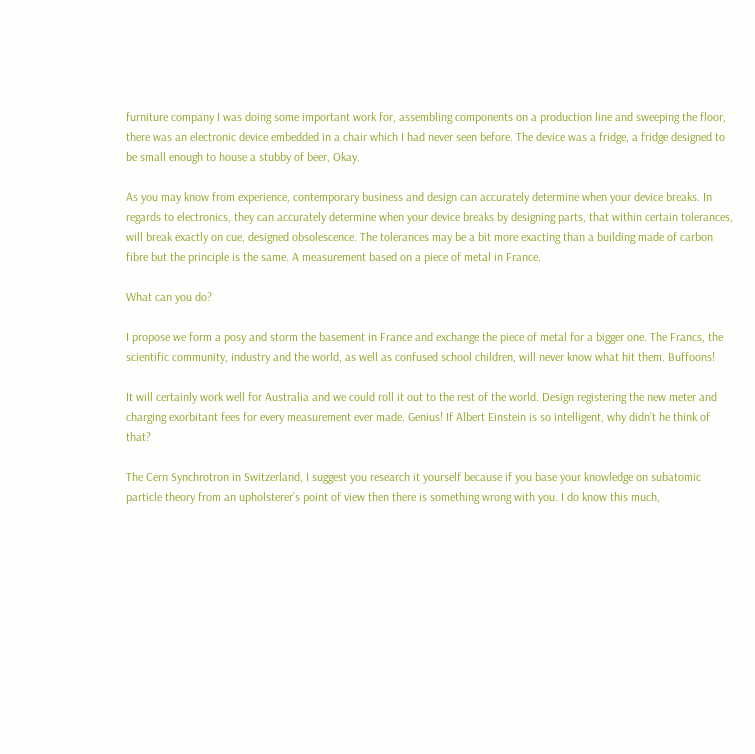furniture company I was doing some important work for, assembling components on a production line and sweeping the floor, there was an electronic device embedded in a chair which I had never seen before. The device was a fridge, a fridge designed to be small enough to house a stubby of beer, Okay.

As you may know from experience, contemporary business and design can accurately determine when your device breaks. In regards to electronics, they can accurately determine when your device breaks by designing parts, that within certain tolerances, will break exactly on cue, designed obsolescence. The tolerances may be a bit more exacting than a building made of carbon fibre but the principle is the same. A measurement based on a piece of metal in France.

What can you do?

I propose we form a posy and storm the basement in France and exchange the piece of metal for a bigger one. The Francs, the scientific community, industry and the world, as well as confused school children, will never know what hit them. Buffoons!

It will certainly work well for Australia and we could roll it out to the rest of the world. Design registering the new meter and charging exorbitant fees for every measurement ever made. Genius! If Albert Einstein is so intelligent, why didn’t he think of that?

The Cern Synchrotron in Switzerland, I suggest you research it yourself because if you base your knowledge on subatomic particle theory from an upholsterer’s point of view then there is something wrong with you. I do know this much,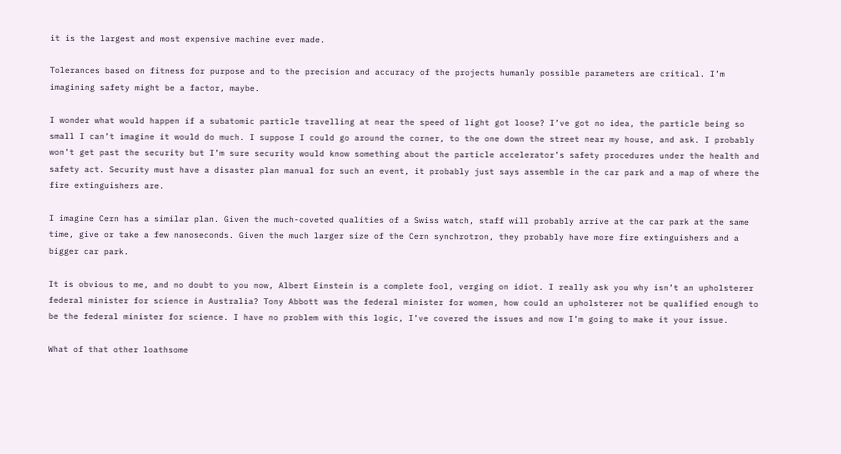it is the largest and most expensive machine ever made.

Tolerances based on fitness for purpose and to the precision and accuracy of the projects humanly possible parameters are critical. I’m imagining safety might be a factor, maybe.

I wonder what would happen if a subatomic particle travelling at near the speed of light got loose? I’ve got no idea, the particle being so small I can’t imagine it would do much. I suppose I could go around the corner, to the one down the street near my house, and ask. I probably won’t get past the security but I’m sure security would know something about the particle accelerator’s safety procedures under the health and safety act. Security must have a disaster plan manual for such an event, it probably just says assemble in the car park and a map of where the fire extinguishers are.

I imagine Cern has a similar plan. Given the much-coveted qualities of a Swiss watch, staff will probably arrive at the car park at the same time, give or take a few nanoseconds. Given the much larger size of the Cern synchrotron, they probably have more fire extinguishers and a bigger car park.

It is obvious to me, and no doubt to you now, Albert Einstein is a complete fool, verging on idiot. I really ask you why isn’t an upholsterer federal minister for science in Australia? Tony Abbott was the federal minister for women, how could an upholsterer not be qualified enough to be the federal minister for science. I have no problem with this logic, I’ve covered the issues and now I’m going to make it your issue.

What of that other loathsome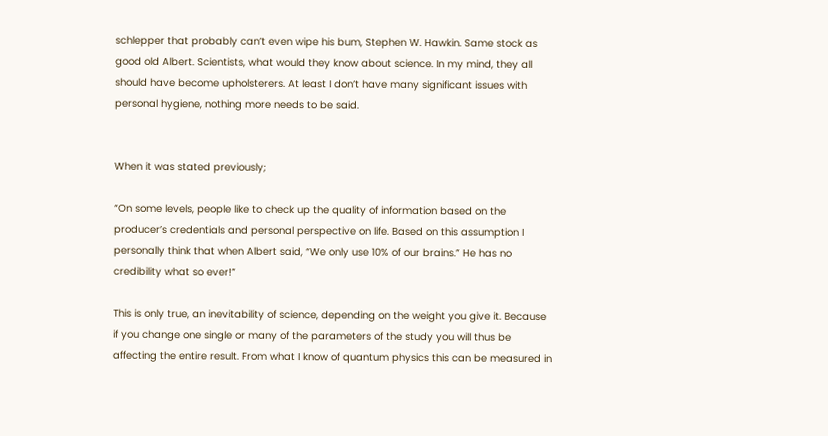schlepper that probably can’t even wipe his bum, Stephen W. Hawkin. Same stock as good old Albert. Scientists, what would they know about science. In my mind, they all should have become upholsterers. At least I don’t have many significant issues with personal hygiene, nothing more needs to be said.


When it was stated previously;

“On some levels, people like to check up the quality of information based on the producer’s credentials and personal perspective on life. Based on this assumption I personally think that when Albert said, “We only use 10% of our brains.” He has no credibility what so ever!”

This is only true, an inevitability of science, depending on the weight you give it. Because if you change one single or many of the parameters of the study you will thus be affecting the entire result. From what I know of quantum physics this can be measured in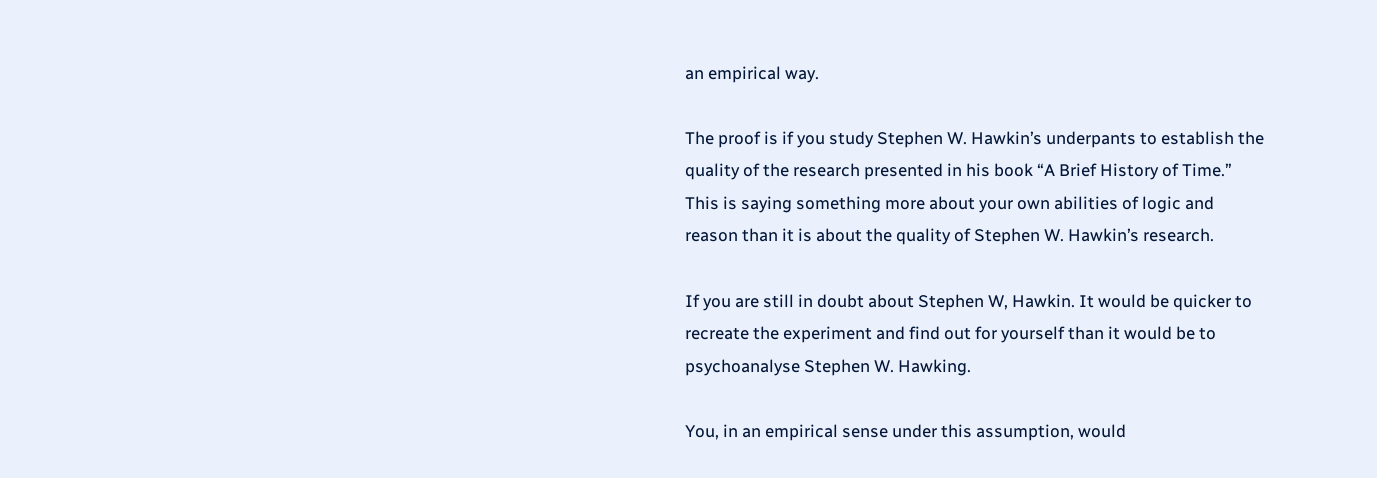an empirical way.

The proof is if you study Stephen W. Hawkin’s underpants to establish the quality of the research presented in his book “A Brief History of Time.” This is saying something more about your own abilities of logic and reason than it is about the quality of Stephen W. Hawkin’s research.

If you are still in doubt about Stephen W, Hawkin. It would be quicker to recreate the experiment and find out for yourself than it would be to psychoanalyse Stephen W. Hawking.

You, in an empirical sense under this assumption, would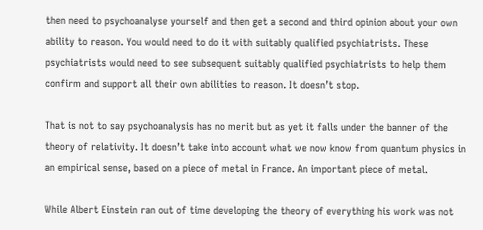then need to psychoanalyse yourself and then get a second and third opinion about your own ability to reason. You would need to do it with suitably qualified psychiatrists. These psychiatrists would need to see subsequent suitably qualified psychiatrists to help them confirm and support all their own abilities to reason. It doesn’t stop.

That is not to say psychoanalysis has no merit but as yet it falls under the banner of the theory of relativity. It doesn’t take into account what we now know from quantum physics in an empirical sense, based on a piece of metal in France. An important piece of metal.

While Albert Einstein ran out of time developing the theory of everything his work was not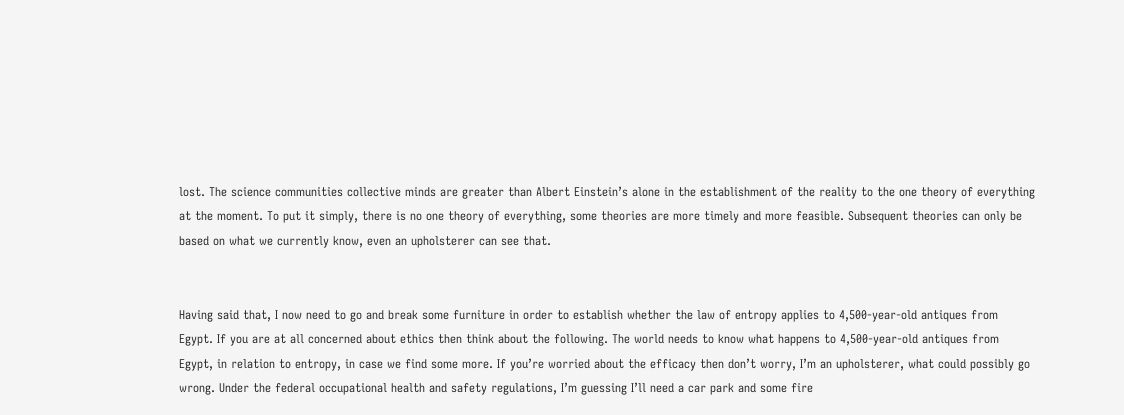lost. The science communities collective minds are greater than Albert Einstein’s alone in the establishment of the reality to the one theory of everything at the moment. To put it simply, there is no one theory of everything, some theories are more timely and more feasible. Subsequent theories can only be based on what we currently know, even an upholsterer can see that.


Having said that, I now need to go and break some furniture in order to establish whether the law of entropy applies to 4,500-year-old antiques from Egypt. If you are at all concerned about ethics then think about the following. The world needs to know what happens to 4,500-year-old antiques from Egypt, in relation to entropy, in case we find some more. If you’re worried about the efficacy then don’t worry, I’m an upholsterer, what could possibly go wrong. Under the federal occupational health and safety regulations, I’m guessing I’ll need a car park and some fire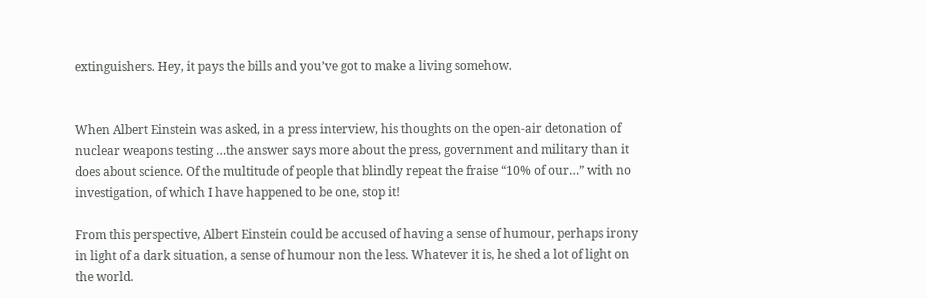extinguishers. Hey, it pays the bills and you’ve got to make a living somehow.


When Albert Einstein was asked, in a press interview, his thoughts on the open-air detonation of nuclear weapons testing …the answer says more about the press, government and military than it does about science. Of the multitude of people that blindly repeat the fraise “10% of our…” with no investigation, of which I have happened to be one, stop it!

From this perspective, Albert Einstein could be accused of having a sense of humour, perhaps irony in light of a dark situation, a sense of humour non the less. Whatever it is, he shed a lot of light on the world.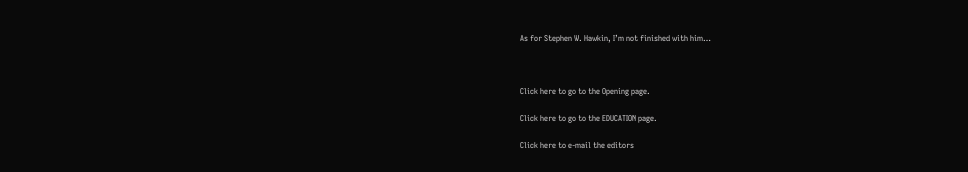As for Stephen W. Hawkin, I’m not finished with him…



Click here to go to the Opening page.

Click here to go to the EDUCATION page.

Click here to e-mail the editors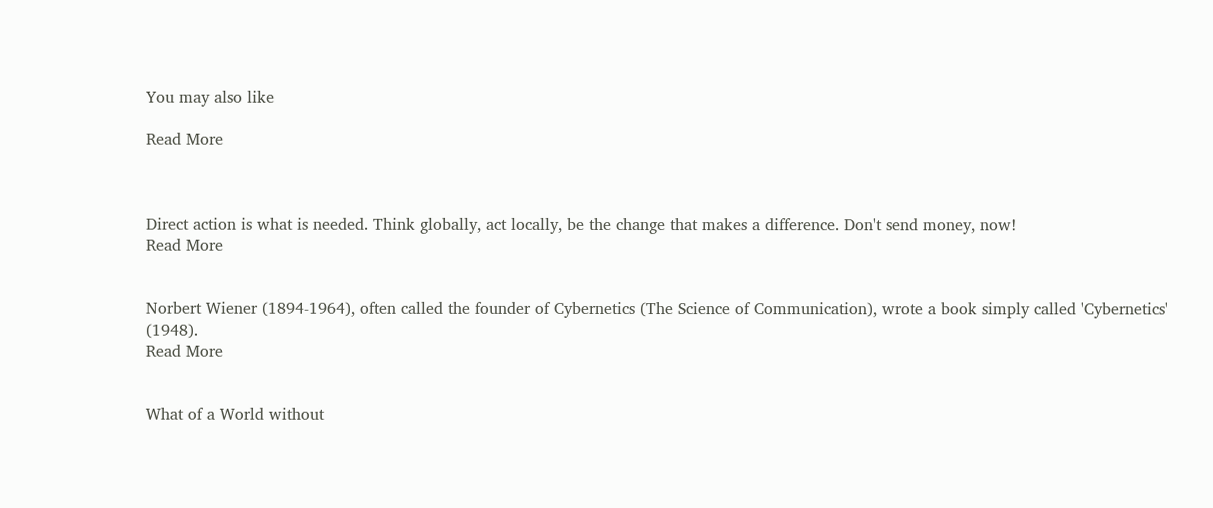You may also like

Read More



Direct action is what is needed. Think globally, act locally, be the change that makes a difference. Don't send money, now!
Read More


Norbert Wiener (1894-1964), often called the founder of Cybernetics (The Science of Communication), wrote a book simply called 'Cybernetics' (1948).
Read More


What of a World without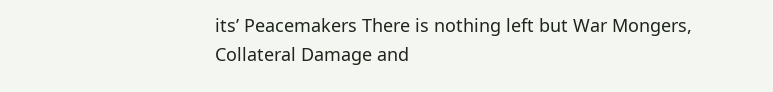its’ Peacemakers There is nothing left but War Mongers, Collateral Damage and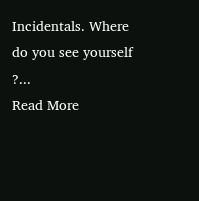Incidentals. Where do you see yourself ?...
Read More